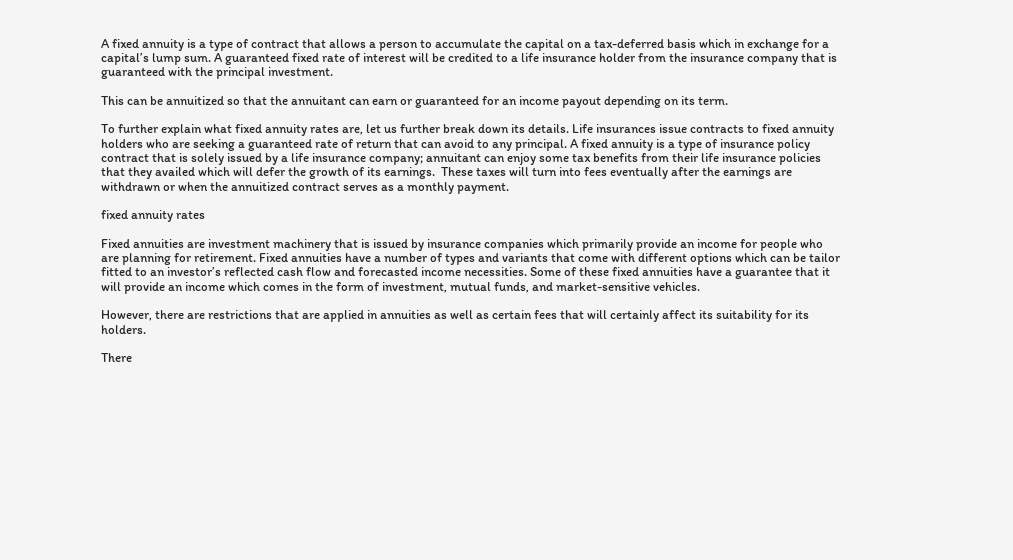A fixed annuity is a type of contract that allows a person to accumulate the capital on a tax-deferred basis which in exchange for a capital’s lump sum. A guaranteed fixed rate of interest will be credited to a life insurance holder from the insurance company that is guaranteed with the principal investment.

This can be annuitized so that the annuitant can earn or guaranteed for an income payout depending on its term.

To further explain what fixed annuity rates are, let us further break down its details. Life insurances issue contracts to fixed annuity holders who are seeking a guaranteed rate of return that can avoid to any principal. A fixed annuity is a type of insurance policy contract that is solely issued by a life insurance company; annuitant can enjoy some tax benefits from their life insurance policies that they availed which will defer the growth of its earnings.  These taxes will turn into fees eventually after the earnings are withdrawn or when the annuitized contract serves as a monthly payment.

fixed annuity rates

Fixed annuities are investment machinery that is issued by insurance companies which primarily provide an income for people who are planning for retirement. Fixed annuities have a number of types and variants that come with different options which can be tailor fitted to an investor’s reflected cash flow and forecasted income necessities. Some of these fixed annuities have a guarantee that it will provide an income which comes in the form of investment, mutual funds, and market-sensitive vehicles.

However, there are restrictions that are applied in annuities as well as certain fees that will certainly affect its suitability for its holders.

There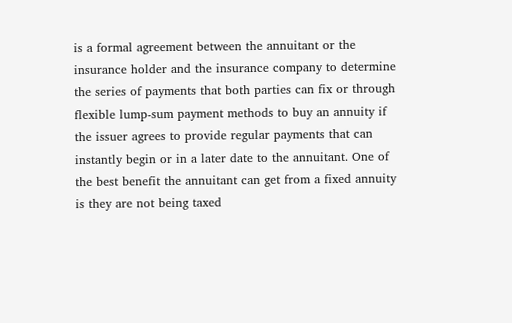is a formal agreement between the annuitant or the insurance holder and the insurance company to determine the series of payments that both parties can fix or through flexible lump-sum payment methods to buy an annuity if the issuer agrees to provide regular payments that can instantly begin or in a later date to the annuitant. One of the best benefit the annuitant can get from a fixed annuity is they are not being taxed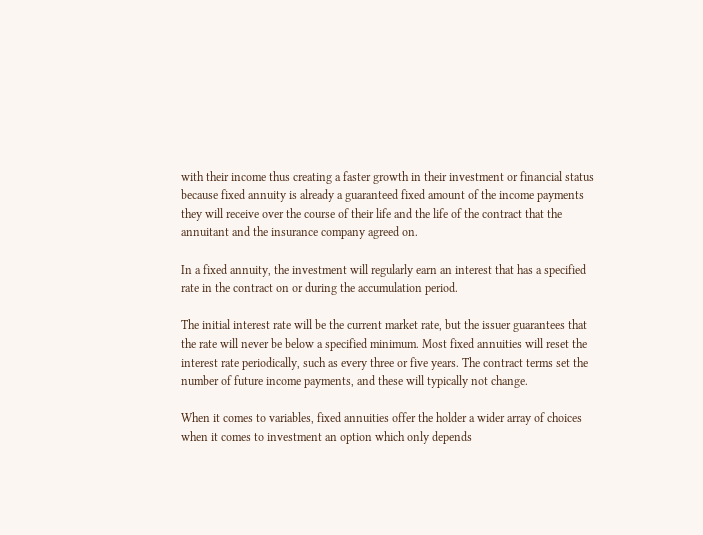with their income thus creating a faster growth in their investment or financial status because fixed annuity is already a guaranteed fixed amount of the income payments they will receive over the course of their life and the life of the contract that the annuitant and the insurance company agreed on.

In a fixed annuity, the investment will regularly earn an interest that has a specified rate in the contract on or during the accumulation period.

The initial interest rate will be the current market rate, but the issuer guarantees that the rate will never be below a specified minimum. Most fixed annuities will reset the interest rate periodically, such as every three or five years. The contract terms set the number of future income payments, and these will typically not change.

When it comes to variables, fixed annuities offer the holder a wider array of choices when it comes to investment an option which only depends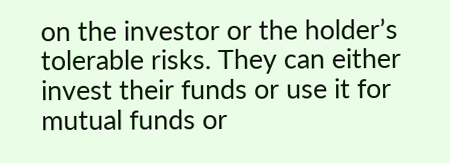on the investor or the holder’s tolerable risks. They can either invest their funds or use it for mutual funds or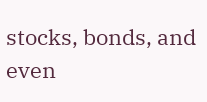stocks, bonds, and even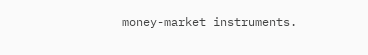money-market instruments.